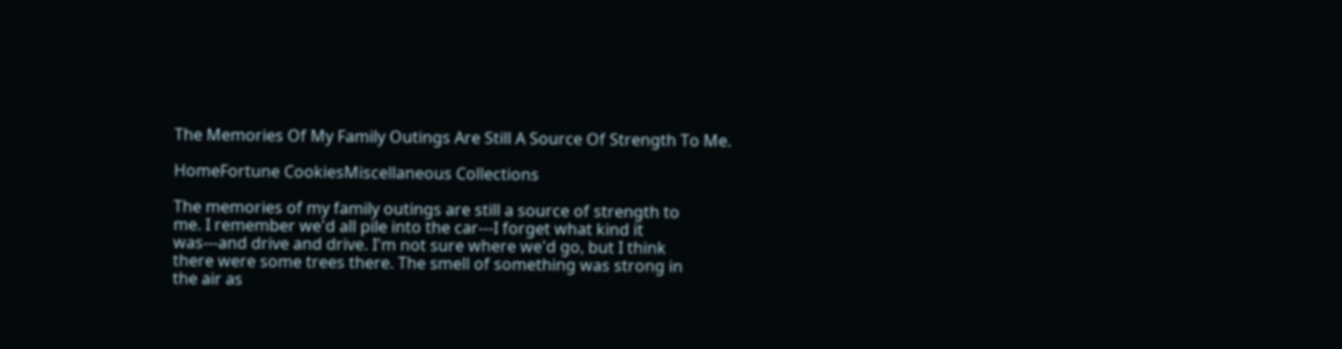The Memories Of My Family Outings Are Still A Source Of Strength To Me.

HomeFortune CookiesMiscellaneous Collections

The memories of my family outings are still a source of strength to
me. I remember we'd all pile into the car---I forget what kind it
was---and drive and drive. I'm not sure where we'd go, but I think
there were some trees there. The smell of something was strong in
the air as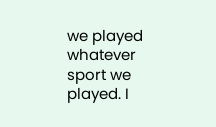we played whatever sport we played. I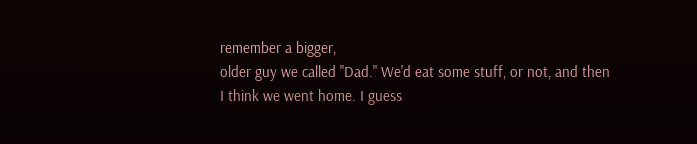remember a bigger,
older guy we called "Dad." We'd eat some stuff, or not, and then
I think we went home. I guess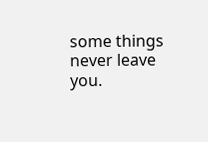some things never leave you.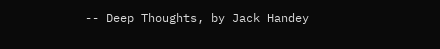-- Deep Thoughts, by Jack Handey